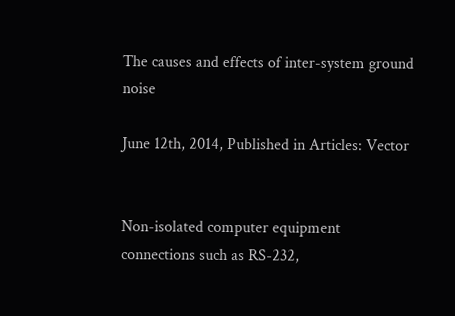The causes and effects of inter-system ground noise

June 12th, 2014, Published in Articles: Vector


Non-isolated computer equipment connections such as RS-232,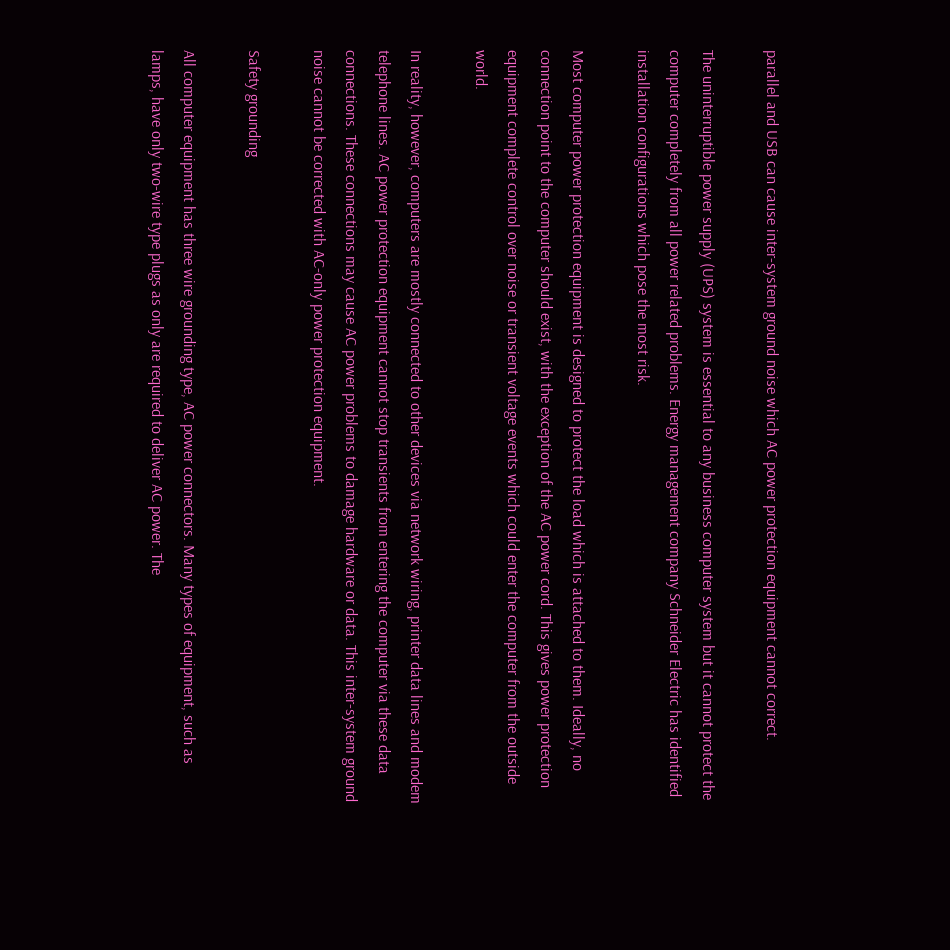parallel and USB can cause inter-system ground noise which AC power protection equipment cannot correct.

The uninterruptible power supply (UPS) system is essential to any business computer system but it cannot protect the computer completely from all power related problems. Energy management company Schneider Electric has identified installation configurations which pose the most risk.

Most computer power protection equipment is designed to protect the load which is attached to them. Ideally, no connection point to the computer should exist, with the exception of the AC power cord. This gives power protection equipment complete control over noise or transient voltage events which could enter the computer from the outside world.

In reality, however, computers are mostly connected to other devices via network wiring, printer data lines and modem telephone lines. AC power protection equipment cannot stop transients from entering the computer via these data connections. These connections may cause AC power problems to damage hardware or data. This inter-system ground noise cannot be corrected with AC-only power protection equipment.

Safety grounding

All computer equipment has three wire grounding type, AC power connectors. Many types of equipment, such as lamps, have only two-wire type plugs as only are required to deliver AC power. The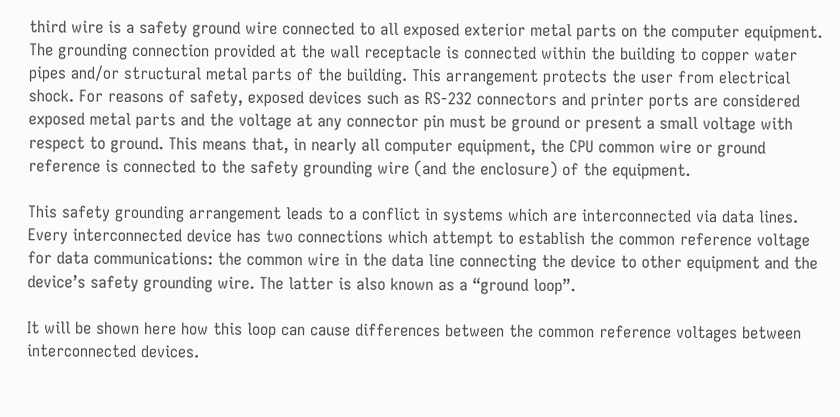third wire is a safety ground wire connected to all exposed exterior metal parts on the computer equipment. The grounding connection provided at the wall receptacle is connected within the building to copper water pipes and/or structural metal parts of the building. This arrangement protects the user from electrical shock. For reasons of safety, exposed devices such as RS-232 connectors and printer ports are considered exposed metal parts and the voltage at any connector pin must be ground or present a small voltage with respect to ground. This means that, in nearly all computer equipment, the CPU common wire or ground reference is connected to the safety grounding wire (and the enclosure) of the equipment.

This safety grounding arrangement leads to a conflict in systems which are interconnected via data lines. Every interconnected device has two connections which attempt to establish the common reference voltage for data communications: the common wire in the data line connecting the device to other equipment and the device’s safety grounding wire. The latter is also known as a “ground loop”.

It will be shown here how this loop can cause differences between the common reference voltages between interconnected devices.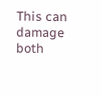This can damage both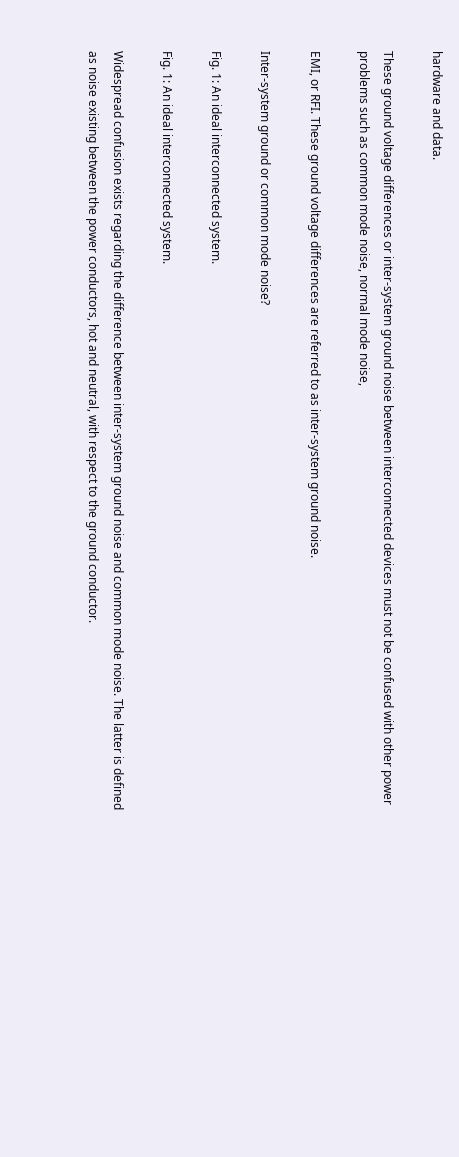hardware and data.

These ground voltage differences or inter-system ground noise between interconnected devices must not be confused with other power problems such as common mode noise, normal mode noise,

EMI, or RFI. These ground voltage differences are referred to as inter-system ground noise.

Inter-system ground or common mode noise?

Fig. 1: An ideal interconnected system.

Fig. 1: An ideal interconnected system.

Widespread confusion exists regarding the difference between inter-system ground noise and common mode noise. The latter is defined as noise existing between the power conductors, hot and neutral, with respect to the ground conductor.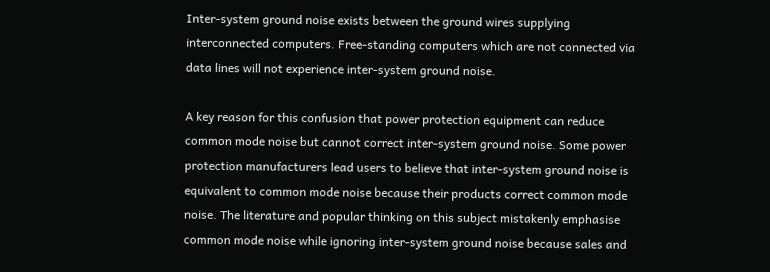Inter-system ground noise exists between the ground wires supplying interconnected computers. Free-standing computers which are not connected via data lines will not experience inter-system ground noise.

A key reason for this confusion that power protection equipment can reduce common mode noise but cannot correct inter-system ground noise. Some power protection manufacturers lead users to believe that inter-system ground noise is equivalent to common mode noise because their products correct common mode noise. The literature and popular thinking on this subject mistakenly emphasise common mode noise while ignoring inter-system ground noise because sales and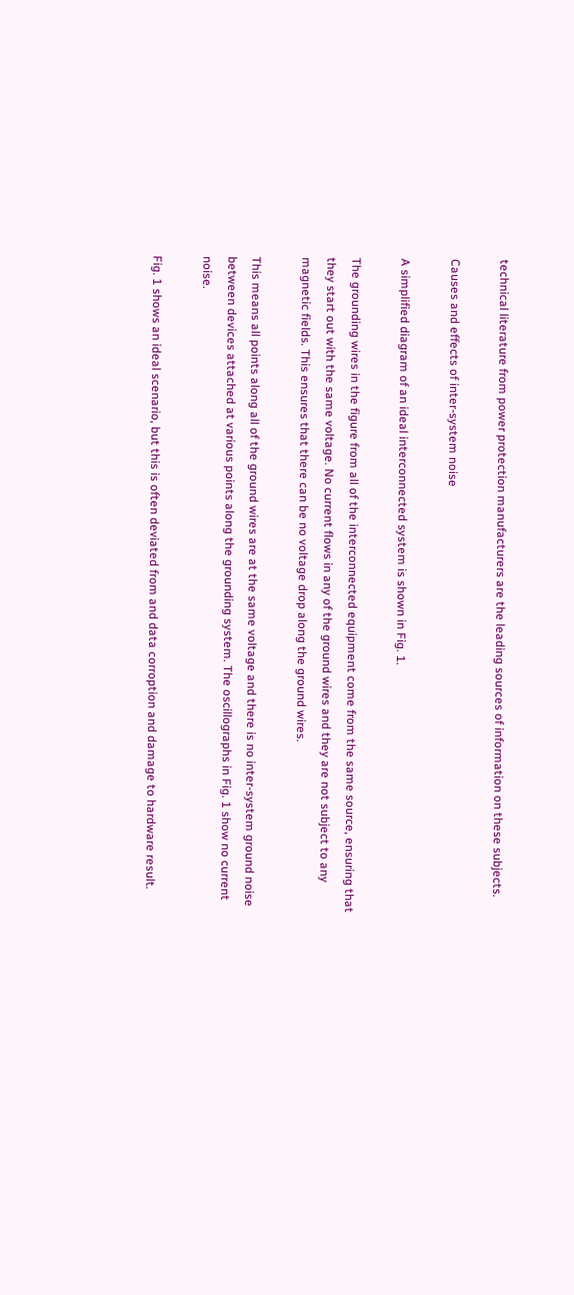technical literature from power protection manufacturers are the leading sources of information on these subjects.

Causes and effects of inter-system noise

A simplified diagram of an ideal interconnected system is shown in Fig. 1.

The grounding wires in the figure from all of the interconnected equipment come from the same source, ensuring that they start out with the same voltage. No current flows in any of the ground wires and they are not subject to any magnetic fields. This ensures that there can be no voltage drop along the ground wires.

This means all points along all of the ground wires are at the same voltage and there is no inter-system ground noise between devices attached at various points along the grounding system. The oscillographs in Fig. 1 show no current noise.

Fig. 1 shows an ideal scenario, but this is often deviated from and data corroption and damage to hardware result.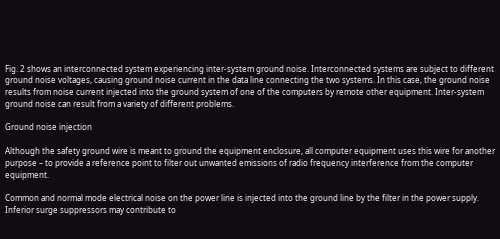Fig. 2 shows an interconnected system experiencing inter-system ground noise. Interconnected systems are subject to different ground noise voltages, causing ground noise current in the data line connecting the two systems. In this case, the ground noise results from noise current injected into the ground system of one of the computers by remote other equipment. Inter-system ground noise can result from a variety of different problems.

Ground noise injection

Although the safety ground wire is meant to ground the equipment enclosure, all computer equipment uses this wire for another purpose – to provide a reference point to filter out unwanted emissions of radio frequency interference from the computer equipment.

Common and normal mode electrical noise on the power line is injected into the ground line by the filter in the power supply. Inferior surge suppressors may contribute to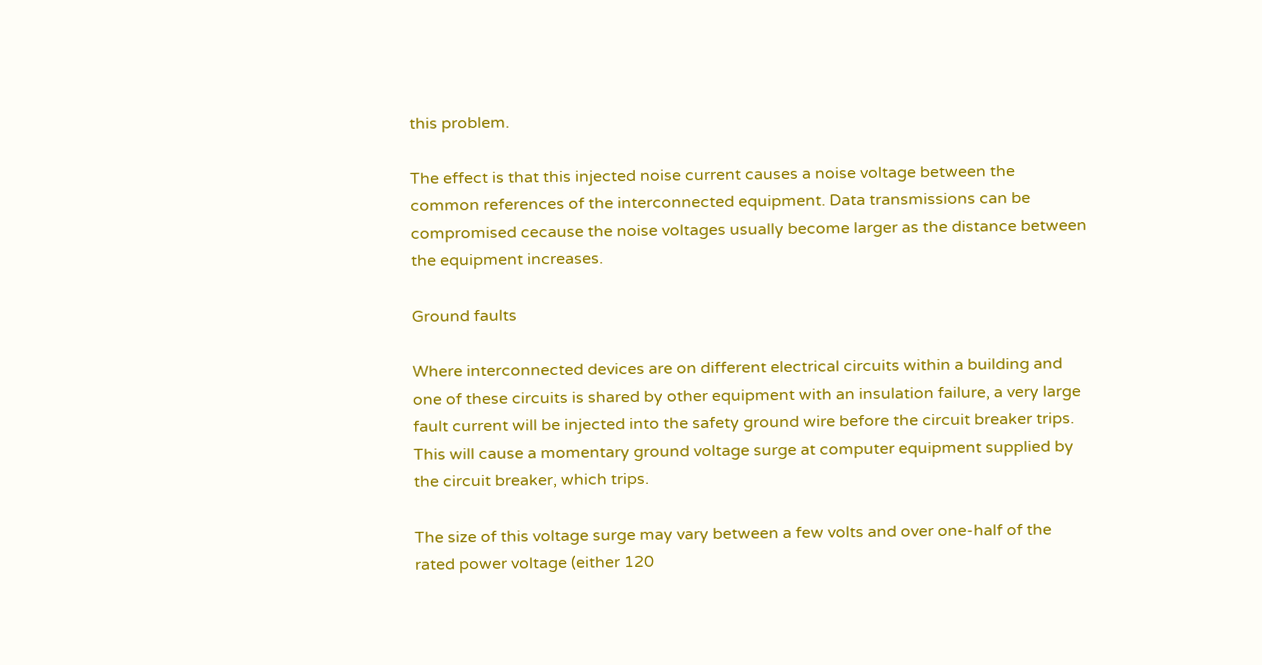this problem.

The effect is that this injected noise current causes a noise voltage between the common references of the interconnected equipment. Data transmissions can be compromised cecause the noise voltages usually become larger as the distance between the equipment increases.

Ground faults

Where interconnected devices are on different electrical circuits within a building and one of these circuits is shared by other equipment with an insulation failure, a very large fault current will be injected into the safety ground wire before the circuit breaker trips. This will cause a momentary ground voltage surge at computer equipment supplied by the circuit breaker, which trips.

The size of this voltage surge may vary between a few volts and over one-half of the rated power voltage (either 120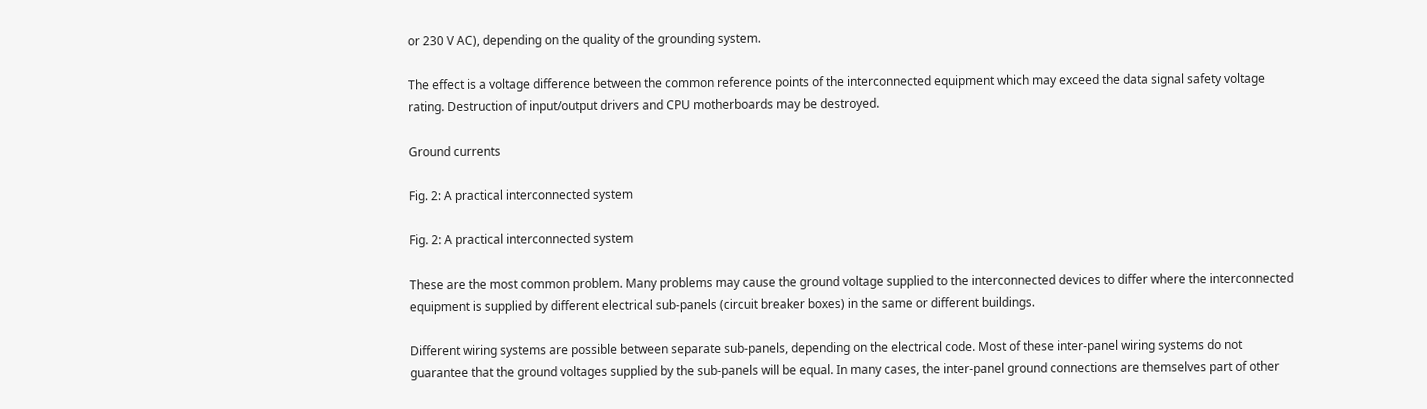or 230 V AC), depending on the quality of the grounding system.

The effect is a voltage difference between the common reference points of the interconnected equipment which may exceed the data signal safety voltage rating. Destruction of input/output drivers and CPU motherboards may be destroyed.

Ground currents

Fig. 2: A practical interconnected system

Fig. 2: A practical interconnected system

These are the most common problem. Many problems may cause the ground voltage supplied to the interconnected devices to differ where the interconnected equipment is supplied by different electrical sub-panels (circuit breaker boxes) in the same or different buildings.

Different wiring systems are possible between separate sub-panels, depending on the electrical code. Most of these inter-panel wiring systems do not guarantee that the ground voltages supplied by the sub-panels will be equal. In many cases, the inter-panel ground connections are themselves part of other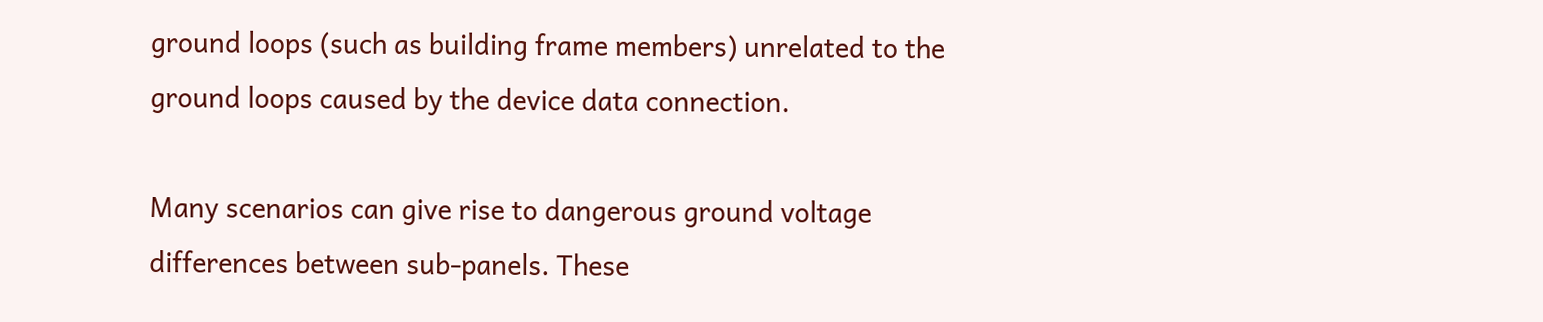ground loops (such as building frame members) unrelated to the ground loops caused by the device data connection.

Many scenarios can give rise to dangerous ground voltage differences between sub-panels. These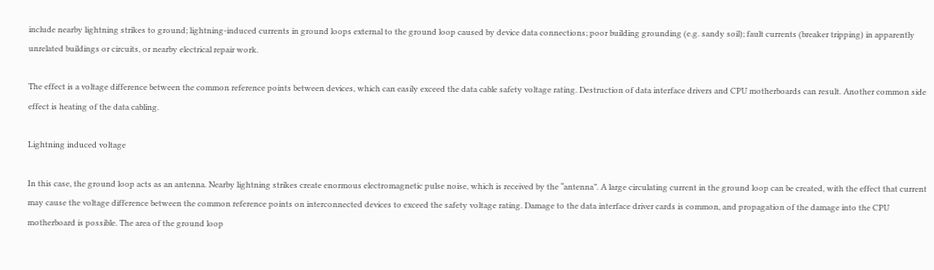include nearby lightning strikes to ground; lightning-induced currents in ground loops external to the ground loop caused by device data connections; poor building grounding (e.g. sandy soil); fault currents (breaker tripping) in apparently unrelated buildings or circuits, or nearby electrical repair work.

The effect is a voltage difference between the common reference points between devices, which can easily exceed the data cable safety voltage rating. Destruction of data interface drivers and CPU motherboards can result. Another common side effect is heating of the data cabling.

Lightning induced voltage

In this case, the ground loop acts as an antenna. Nearby lightning strikes create enormous electromagnetic pulse noise, which is received by the “antenna”. A large circulating current in the ground loop can be created, with the effect that current may cause the voltage difference between the common reference points on interconnected devices to exceed the safety voltage rating. Damage to the data interface driver cards is common, and propagation of the damage into the CPU motherboard is possible. The area of the ground loop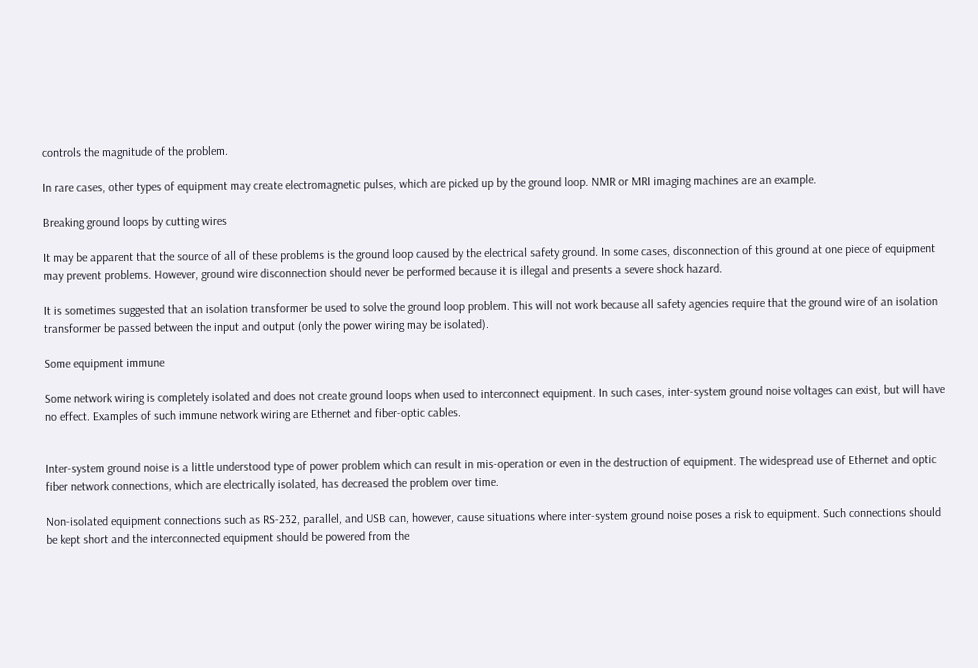controls the magnitude of the problem.

In rare cases, other types of equipment may create electromagnetic pulses, which are picked up by the ground loop. NMR or MRI imaging machines are an example.

Breaking ground loops by cutting wires

It may be apparent that the source of all of these problems is the ground loop caused by the electrical safety ground. In some cases, disconnection of this ground at one piece of equipment may prevent problems. However, ground wire disconnection should never be performed because it is illegal and presents a severe shock hazard.

It is sometimes suggested that an isolation transformer be used to solve the ground loop problem. This will not work because all safety agencies require that the ground wire of an isolation transformer be passed between the input and output (only the power wiring may be isolated).

Some equipment immune

Some network wiring is completely isolated and does not create ground loops when used to interconnect equipment. In such cases, inter-system ground noise voltages can exist, but will have no effect. Examples of such immune network wiring are Ethernet and fiber-optic cables.


Inter-system ground noise is a little understood type of power problem which can result in mis-operation or even in the destruction of equipment. The widespread use of Ethernet and optic fiber network connections, which are electrically isolated, has decreased the problem over time.

Non-isolated equipment connections such as RS-232, parallel, and USB can, however, cause situations where inter-system ground noise poses a risk to equipment. Such connections should be kept short and the interconnected equipment should be powered from the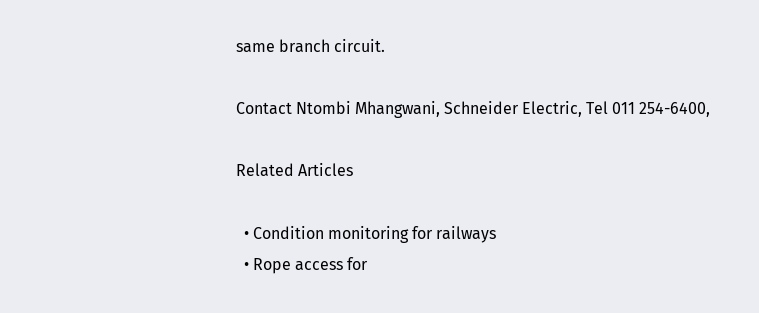same branch circuit.

Contact Ntombi Mhangwani, Schneider Electric, Tel 011 254-6400,

Related Articles

  • Condition monitoring for railways
  • Rope access for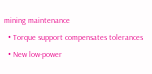mining maintenance
  • Torque support compensates tolerances
  • New low-power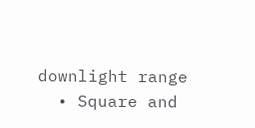downlight range
  • Square and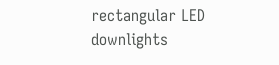rectangular LED downlights